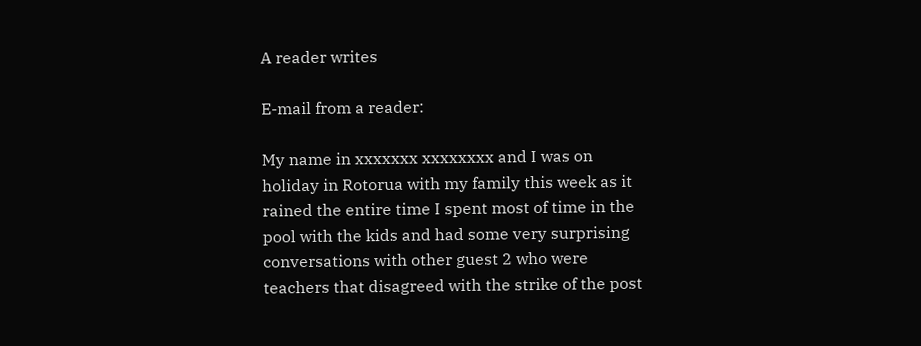A reader writes

E-mail from a reader:

My name in xxxxxxx xxxxxxxx and I was on holiday in Rotorua with my family this week as it rained the entire time I spent most of time in the pool with the kids and had some very surprising conversations with other guest 2 who were teachers that disagreed with the strike of the post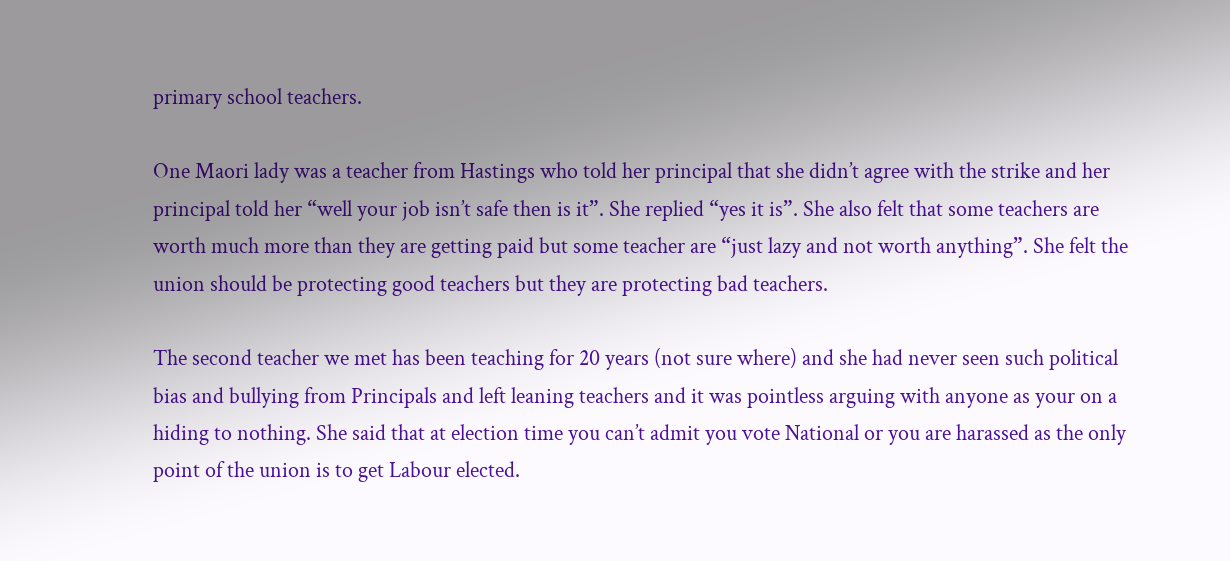primary school teachers.

One Maori lady was a teacher from Hastings who told her principal that she didn’t agree with the strike and her principal told her “well your job isn’t safe then is it”. She replied “yes it is”. She also felt that some teachers are worth much more than they are getting paid but some teacher are “just lazy and not worth anything”. She felt the union should be protecting good teachers but they are protecting bad teachers.

The second teacher we met has been teaching for 20 years (not sure where) and she had never seen such political bias and bullying from Principals and left leaning teachers and it was pointless arguing with anyone as your on a hiding to nothing. She said that at election time you can’t admit you vote National or you are harassed as the only point of the union is to get Labour elected.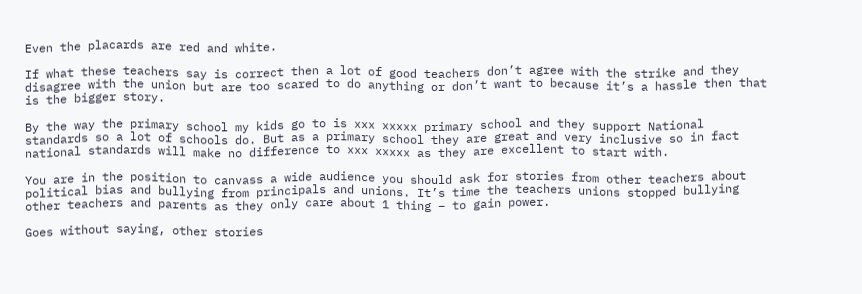Even the placards are red and white.

If what these teachers say is correct then a lot of good teachers don’t agree with the strike and they disagree with the union but are too scared to do anything or don’t want to because it’s a hassle then that is the bigger story.

By the way the primary school my kids go to is xxx xxxxx primary school and they support National standards so a lot of schools do. But as a primary school they are great and very inclusive so in fact national standards will make no difference to xxx xxxxx as they are excellent to start with.

You are in the position to canvass a wide audience you should ask for stories from other teachers about political bias and bullying from principals and unions. It’s time the teachers unions stopped bullying other teachers and parents as they only care about 1 thing – to gain power.

Goes without saying, other stories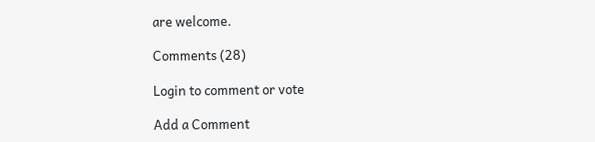are welcome.

Comments (28)

Login to comment or vote

Add a Comment